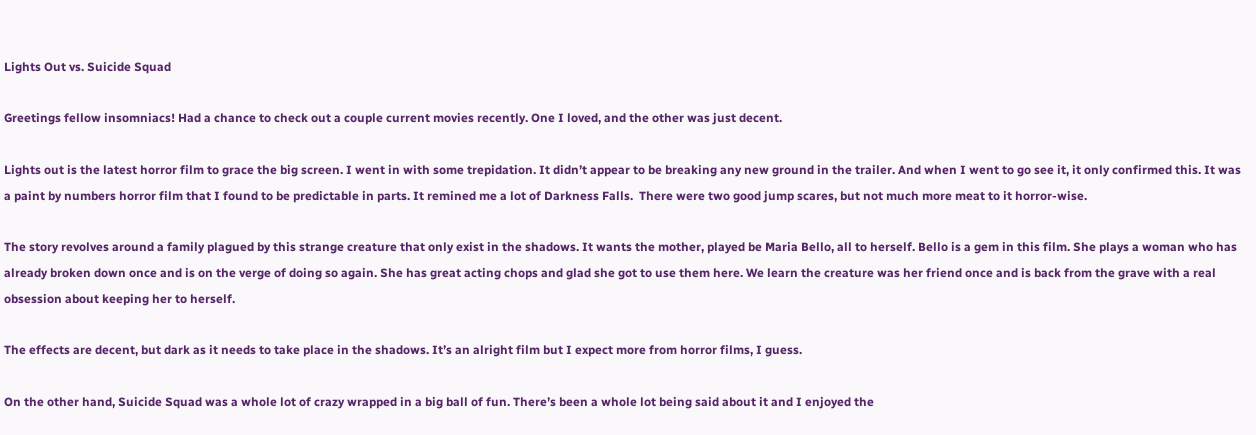Lights Out vs. Suicide Squad

Greetings fellow insomniacs! Had a chance to check out a couple current movies recently. One I loved, and the other was just decent.

Lights out is the latest horror film to grace the big screen. I went in with some trepidation. It didn’t appear to be breaking any new ground in the trailer. And when I went to go see it, it only confirmed this. It was a paint by numbers horror film that I found to be predictable in parts. It remined me a lot of Darkness Falls.  There were two good jump scares, but not much more meat to it horror-wise.

The story revolves around a family plagued by this strange creature that only exist in the shadows. It wants the mother, played be Maria Bello, all to herself. Bello is a gem in this film. She plays a woman who has already broken down once and is on the verge of doing so again. She has great acting chops and glad she got to use them here. We learn the creature was her friend once and is back from the grave with a real obsession about keeping her to herself.

The effects are decent, but dark as it needs to take place in the shadows. It’s an alright film but I expect more from horror films, I guess.

On the other hand, Suicide Squad was a whole lot of crazy wrapped in a big ball of fun. There’s been a whole lot being said about it and I enjoyed the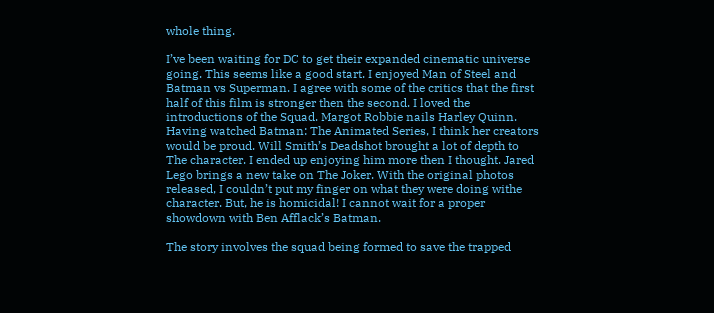whole thing.

I’ve been waiting for DC to get their expanded cinematic universe going. This seems like a good start. I enjoyed Man of Steel and Batman vs Superman. I agree with some of the critics that the first half of this film is stronger then the second. I loved the introductions of the Squad. Margot Robbie nails Harley Quinn. Having watched Batman: The Animated Series, I think her creators would be proud. Will Smith’s Deadshot brought a lot of depth to The character. I ended up enjoying him more then I thought. Jared Lego brings a new take on The Joker. With the original photos released, I couldn’t put my finger on what they were doing withe character. But, he is homicidal! I cannot wait for a proper showdown with Ben Afflack’s Batman.

The story involves the squad being formed to save the trapped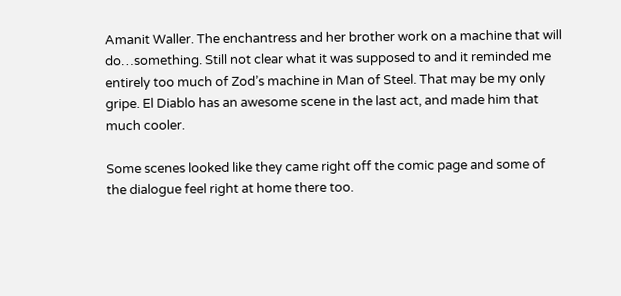Amanit Waller. The enchantress and her brother work on a machine that will do…something. Still not clear what it was supposed to and it reminded me entirely too much of Zod’s machine in Man of Steel. That may be my only gripe. El Diablo has an awesome scene in the last act, and made him that much cooler.

Some scenes looked like they came right off the comic page and some of the dialogue feel right at home there too.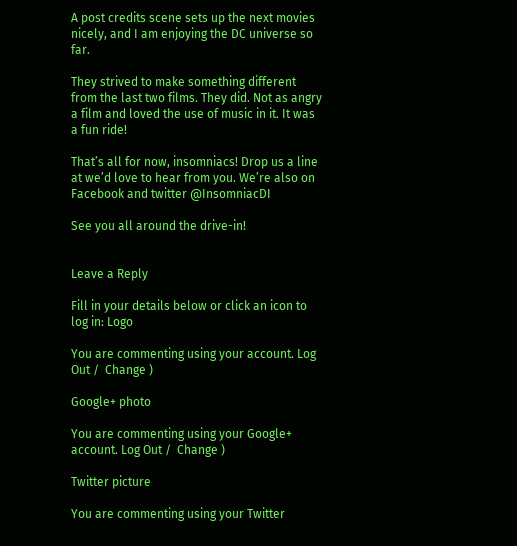A post credits scene sets up the next movies nicely, and I am enjoying the DC universe so far.

They strived to make something different from the last two films. They did. Not as angry a film and loved the use of music in it. It was a fun ride!

That’s all for now, insomniacs! Drop us a line at we’d love to hear from you. We’re also on Facebook and twitter @InsomniacDI

See you all around the drive-in!


Leave a Reply

Fill in your details below or click an icon to log in: Logo

You are commenting using your account. Log Out /  Change )

Google+ photo

You are commenting using your Google+ account. Log Out /  Change )

Twitter picture

You are commenting using your Twitter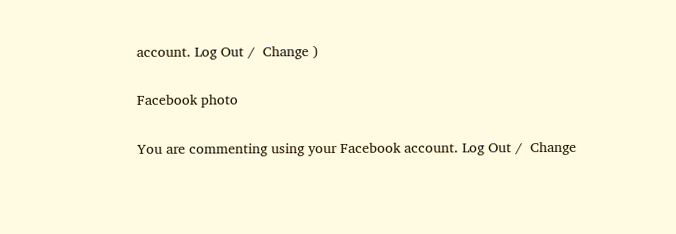account. Log Out /  Change )

Facebook photo

You are commenting using your Facebook account. Log Out /  Change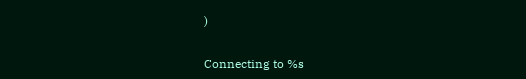)


Connecting to %s